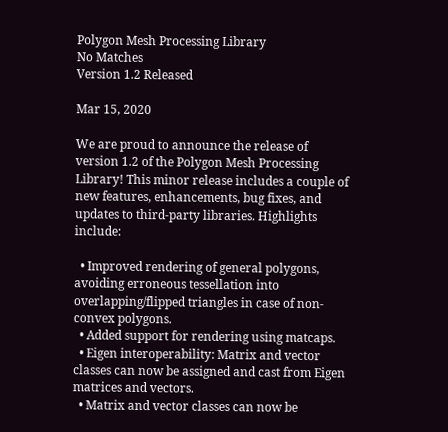Polygon Mesh Processing Library
No Matches
Version 1.2 Released

Mar 15, 2020

We are proud to announce the release of version 1.2 of the Polygon Mesh Processing Library! This minor release includes a couple of new features, enhancements, bug fixes, and updates to third-party libraries. Highlights include:

  • Improved rendering of general polygons, avoiding erroneous tessellation into overlapping/flipped triangles in case of non-convex polygons.
  • Added support for rendering using matcaps.
  • Eigen interoperability: Matrix and vector classes can now be assigned and cast from Eigen matrices and vectors.
  • Matrix and vector classes can now be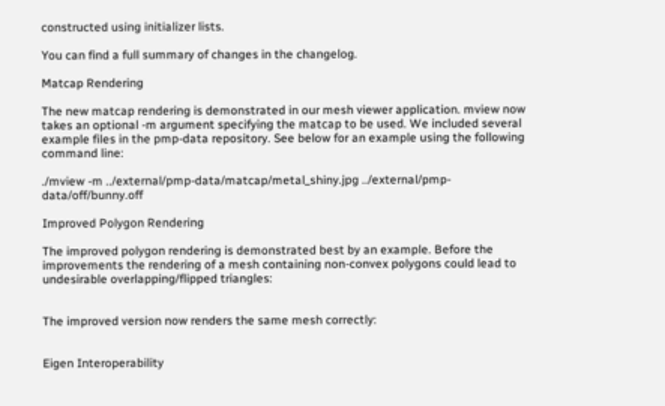constructed using initializer lists.

You can find a full summary of changes in the changelog.

Matcap Rendering

The new matcap rendering is demonstrated in our mesh viewer application. mview now takes an optional -m argument specifying the matcap to be used. We included several example files in the pmp-data repository. See below for an example using the following command line:

./mview -m ../external/pmp-data/matcap/metal_shiny.jpg ../external/pmp-data/off/bunny.off

Improved Polygon Rendering

The improved polygon rendering is demonstrated best by an example. Before the improvements the rendering of a mesh containing non-convex polygons could lead to undesirable overlapping/flipped triangles:


The improved version now renders the same mesh correctly:


Eigen Interoperability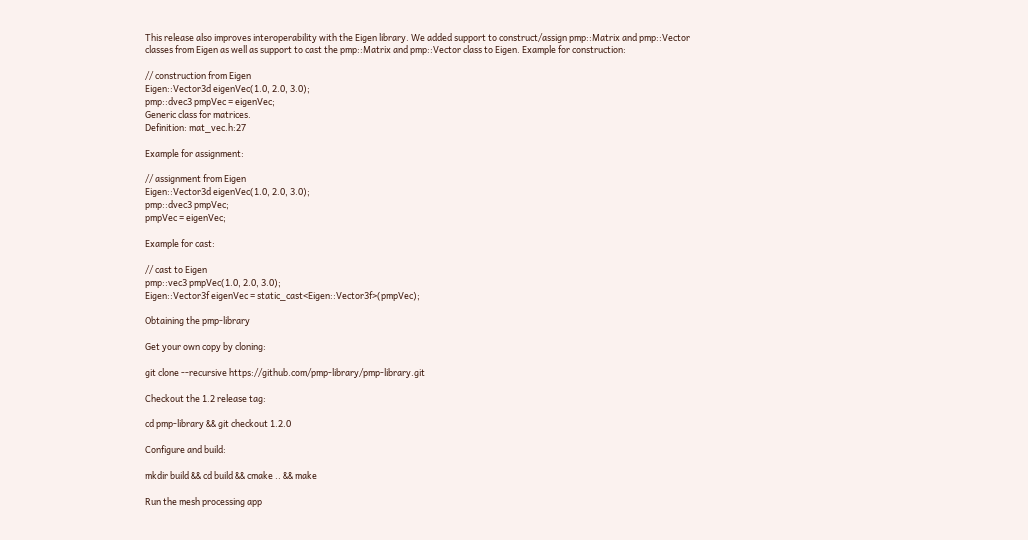This release also improves interoperability with the Eigen library. We added support to construct/assign pmp::Matrix and pmp::Vector classes from Eigen as well as support to cast the pmp::Matrix and pmp::Vector class to Eigen. Example for construction:

// construction from Eigen
Eigen::Vector3d eigenVec(1.0, 2.0, 3.0);
pmp::dvec3 pmpVec = eigenVec;
Generic class for matrices.
Definition: mat_vec.h:27

Example for assignment:

// assignment from Eigen
Eigen::Vector3d eigenVec(1.0, 2.0, 3.0);
pmp::dvec3 pmpVec;
pmpVec = eigenVec;

Example for cast:

// cast to Eigen
pmp::vec3 pmpVec(1.0, 2.0, 3.0);
Eigen::Vector3f eigenVec = static_cast<Eigen::Vector3f>(pmpVec);

Obtaining the pmp-library

Get your own copy by cloning:

git clone --recursive https://github.com/pmp-library/pmp-library.git

Checkout the 1.2 release tag:

cd pmp-library && git checkout 1.2.0

Configure and build:

mkdir build && cd build && cmake .. && make

Run the mesh processing app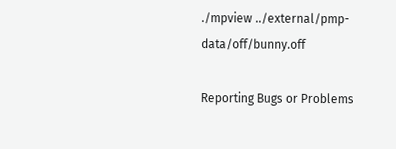./mpview ../external/pmp-data/off/bunny.off

Reporting Bugs or Problems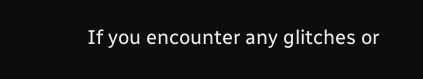If you encounter any glitches or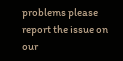problems please report the issue on our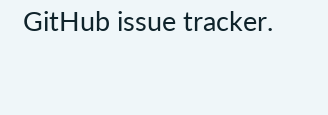GitHub issue tracker.